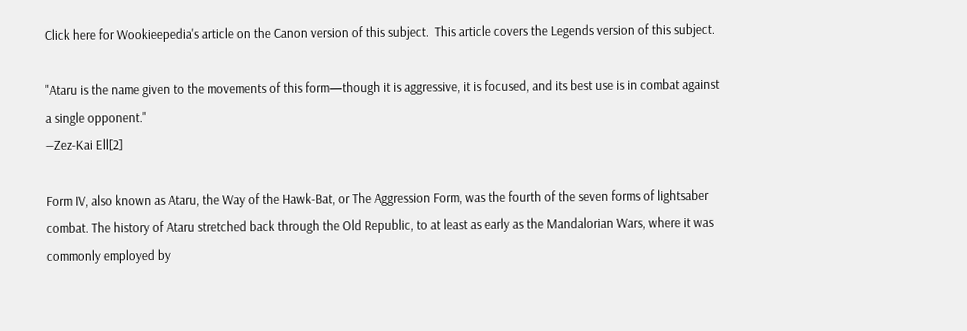Click here for Wookieepedia's article on the Canon version of this subject.  This article covers the Legends version of this subject.

"Ataru is the name given to the movements of this form—though it is aggressive, it is focused, and its best use is in combat against a single opponent."
―Zez-Kai Ell[2]

Form IV, also known as Ataru, the Way of the Hawk-Bat, or The Aggression Form, was the fourth of the seven forms of lightsaber combat. The history of Ataru stretched back through the Old Republic, to at least as early as the Mandalorian Wars, where it was commonly employed by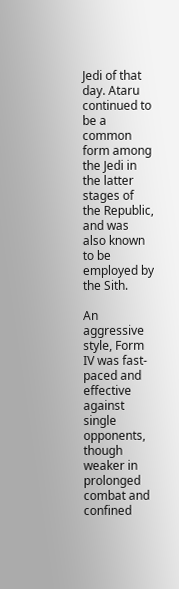Jedi of that day. Ataru continued to be a common form among the Jedi in the latter stages of the Republic, and was also known to be employed by the Sith.

An aggressive style, Form IV was fast-paced and effective against single opponents, though weaker in prolonged combat and confined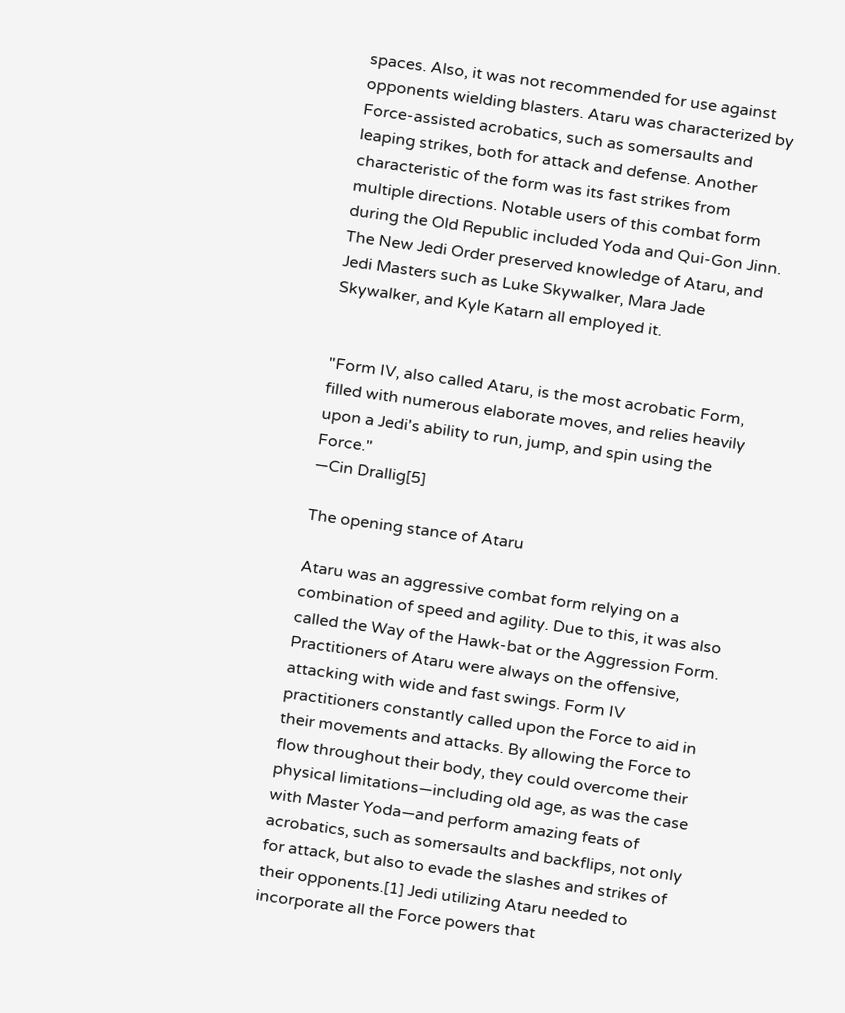spaces. Also, it was not recommended for use against opponents wielding blasters. Ataru was characterized by Force-assisted acrobatics, such as somersaults and leaping strikes, both for attack and defense. Another characteristic of the form was its fast strikes from multiple directions. Notable users of this combat form during the Old Republic included Yoda and Qui-Gon Jinn. The New Jedi Order preserved knowledge of Ataru, and Jedi Masters such as Luke Skywalker, Mara Jade Skywalker, and Kyle Katarn all employed it.


"Form IV, also called Ataru, is the most acrobatic Form, filled with numerous elaborate moves, and relies heavily upon a Jedi's ability to run, jump, and spin using the Force."
―Cin Drallig[5]

The opening stance of Ataru

Ataru was an aggressive combat form relying on a combination of speed and agility. Due to this, it was also called the Way of the Hawk-bat or the Aggression Form. Practitioners of Ataru were always on the offensive, attacking with wide and fast swings. Form IV practitioners constantly called upon the Force to aid in their movements and attacks. By allowing the Force to flow throughout their body, they could overcome their physical limitations—including old age, as was the case with Master Yoda—and perform amazing feats of acrobatics, such as somersaults and backflips, not only for attack, but also to evade the slashes and strikes of their opponents.[1] Jedi utilizing Ataru needed to incorporate all the Force powers that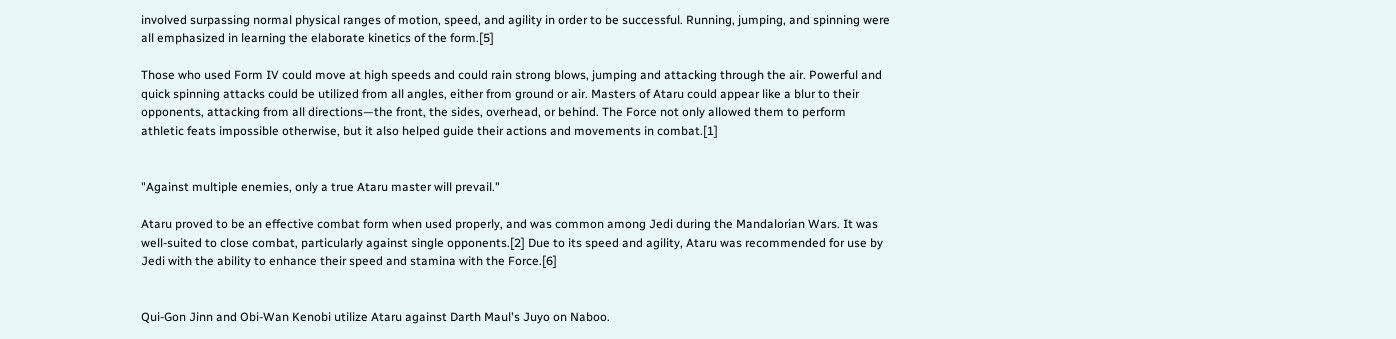involved surpassing normal physical ranges of motion, speed, and agility in order to be successful. Running, jumping, and spinning were all emphasized in learning the elaborate kinetics of the form.[5]

Those who used Form IV could move at high speeds and could rain strong blows, jumping and attacking through the air. Powerful and quick spinning attacks could be utilized from all angles, either from ground or air. Masters of Ataru could appear like a blur to their opponents, attacking from all directions—the front, the sides, overhead, or behind. The Force not only allowed them to perform athletic feats impossible otherwise, but it also helped guide their actions and movements in combat.[1]


"Against multiple enemies, only a true Ataru master will prevail."

Ataru proved to be an effective combat form when used properly, and was common among Jedi during the Mandalorian Wars. It was well-suited to close combat, particularly against single opponents.[2] Due to its speed and agility, Ataru was recommended for use by Jedi with the ability to enhance their speed and stamina with the Force.[6]


Qui-Gon Jinn and Obi-Wan Kenobi utilize Ataru against Darth Maul's Juyo on Naboo.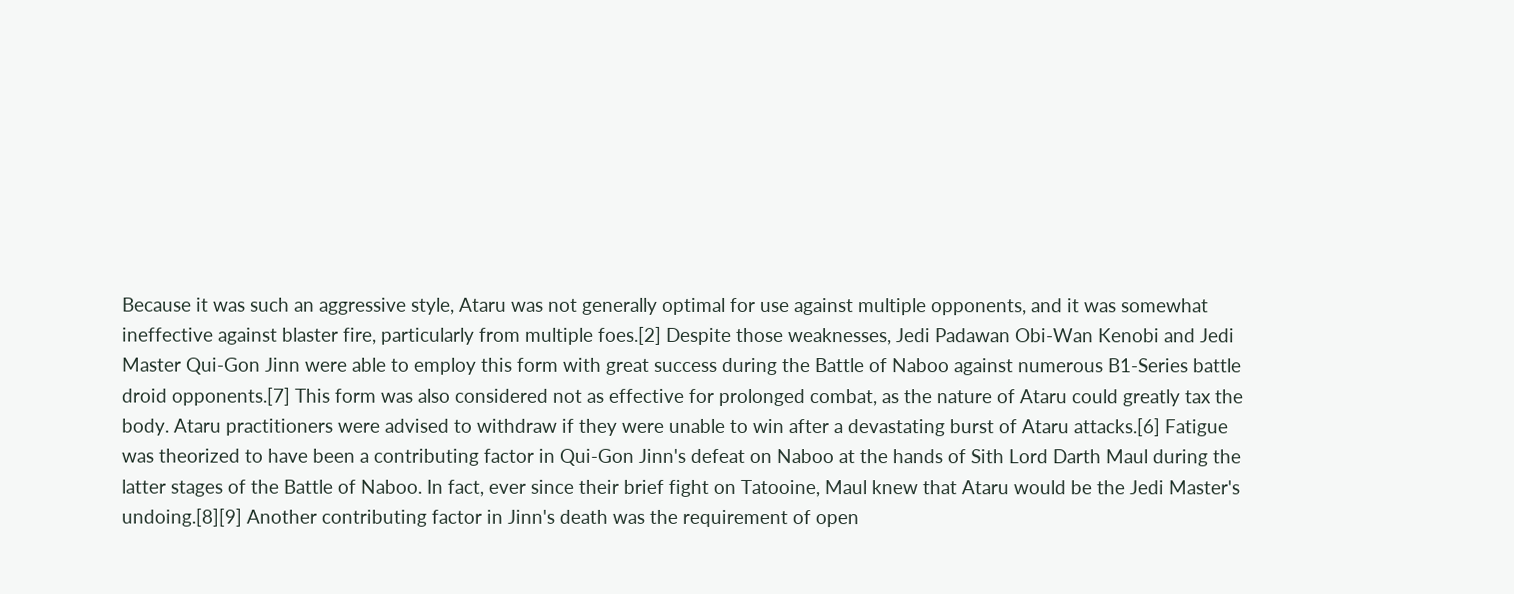Because it was such an aggressive style, Ataru was not generally optimal for use against multiple opponents, and it was somewhat ineffective against blaster fire, particularly from multiple foes.[2] Despite those weaknesses, Jedi Padawan Obi-Wan Kenobi and Jedi Master Qui-Gon Jinn were able to employ this form with great success during the Battle of Naboo against numerous B1-Series battle droid opponents.[7] This form was also considered not as effective for prolonged combat, as the nature of Ataru could greatly tax the body. Ataru practitioners were advised to withdraw if they were unable to win after a devastating burst of Ataru attacks.[6] Fatigue was theorized to have been a contributing factor in Qui-Gon Jinn's defeat on Naboo at the hands of Sith Lord Darth Maul during the latter stages of the Battle of Naboo. In fact, ever since their brief fight on Tatooine, Maul knew that Ataru would be the Jedi Master's undoing.[8][9] Another contributing factor in Jinn's death was the requirement of open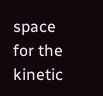space for the kinetic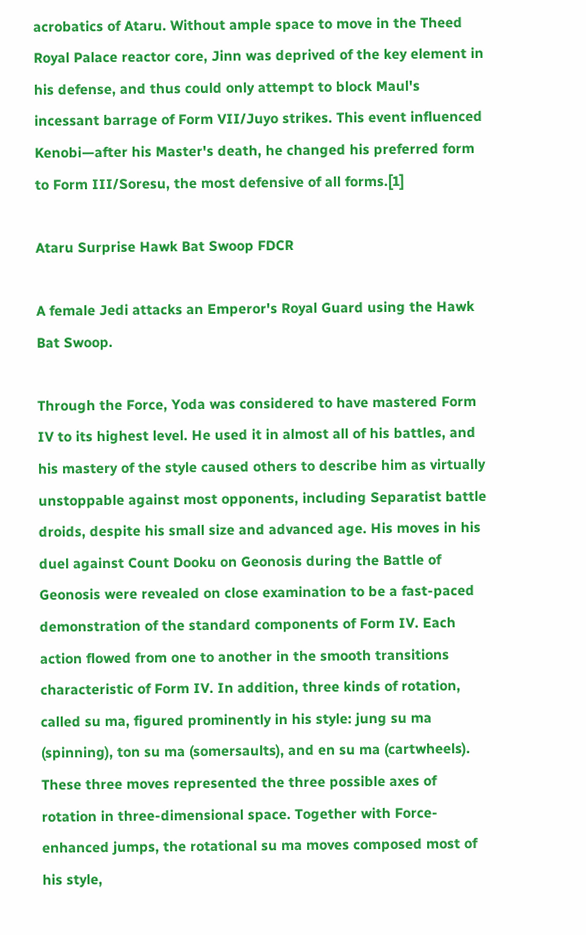acrobatics of Ataru. Without ample space to move in the Theed Royal Palace reactor core, Jinn was deprived of the key element in his defense, and thus could only attempt to block Maul's incessant barrage of Form VII/Juyo strikes. This event influenced Kenobi—after his Master's death, he changed his preferred form to Form III/Soresu, the most defensive of all forms.[1]

Ataru Surprise Hawk Bat Swoop FDCR

A female Jedi attacks an Emperor's Royal Guard using the Hawk Bat Swoop.

Through the Force, Yoda was considered to have mastered Form IV to its highest level. He used it in almost all of his battles, and his mastery of the style caused others to describe him as virtually unstoppable against most opponents, including Separatist battle droids, despite his small size and advanced age. His moves in his duel against Count Dooku on Geonosis during the Battle of Geonosis were revealed on close examination to be a fast-paced demonstration of the standard components of Form IV. Each action flowed from one to another in the smooth transitions characteristic of Form IV. In addition, three kinds of rotation, called su ma, figured prominently in his style: jung su ma (spinning), ton su ma (somersaults), and en su ma (cartwheels). These three moves represented the three possible axes of rotation in three-dimensional space. Together with Force-enhanced jumps, the rotational su ma moves composed most of his style,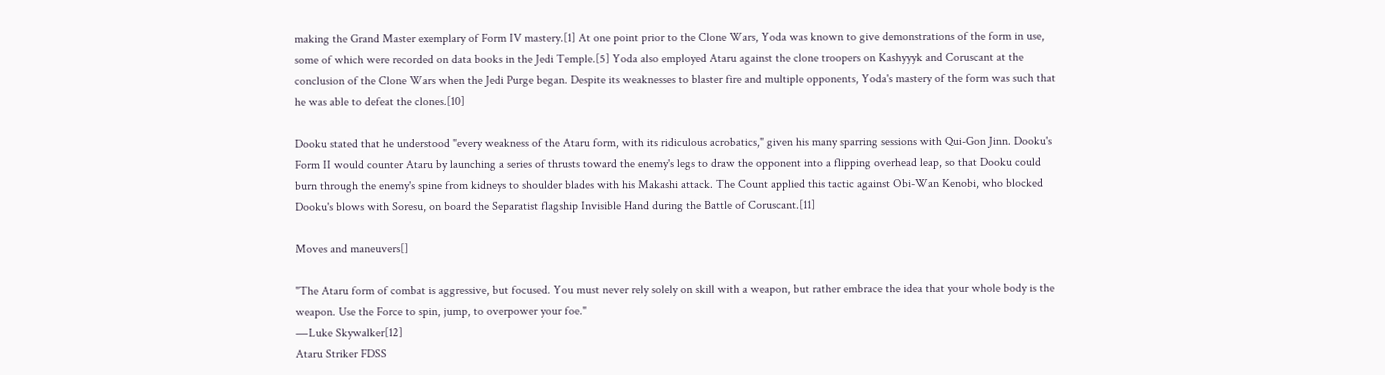making the Grand Master exemplary of Form IV mastery.[1] At one point prior to the Clone Wars, Yoda was known to give demonstrations of the form in use, some of which were recorded on data books in the Jedi Temple.[5] Yoda also employed Ataru against the clone troopers on Kashyyyk and Coruscant at the conclusion of the Clone Wars when the Jedi Purge began. Despite its weaknesses to blaster fire and multiple opponents, Yoda's mastery of the form was such that he was able to defeat the clones.[10]

Dooku stated that he understood "every weakness of the Ataru form, with its ridiculous acrobatics," given his many sparring sessions with Qui-Gon Jinn. Dooku's Form II would counter Ataru by launching a series of thrusts toward the enemy's legs to draw the opponent into a flipping overhead leap, so that Dooku could burn through the enemy's spine from kidneys to shoulder blades with his Makashi attack. The Count applied this tactic against Obi-Wan Kenobi, who blocked Dooku's blows with Soresu, on board the Separatist flagship Invisible Hand during the Battle of Coruscant.[11]

Moves and maneuvers[]

"The Ataru form of combat is aggressive, but focused. You must never rely solely on skill with a weapon, but rather embrace the idea that your whole body is the weapon. Use the Force to spin, jump, to overpower your foe."
―Luke Skywalker[12]
Ataru Striker FDSS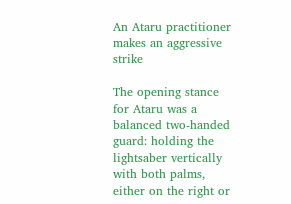An Ataru practitioner makes an aggressive strike

The opening stance for Ataru was a balanced two-handed guard: holding the lightsaber vertically with both palms, either on the right or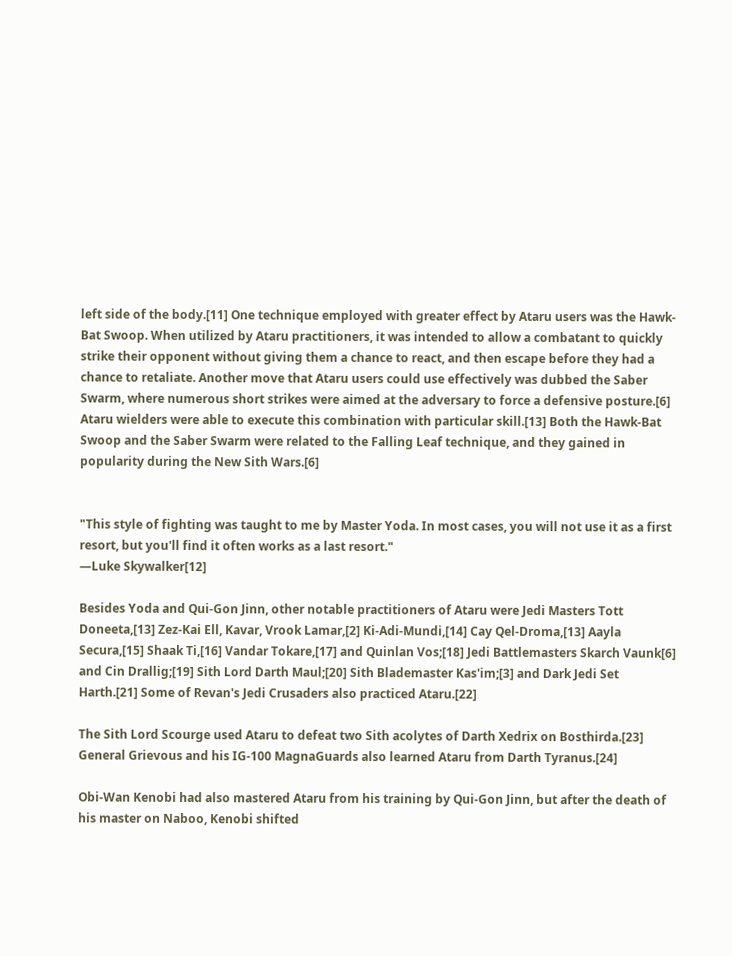left side of the body.[11] One technique employed with greater effect by Ataru users was the Hawk-Bat Swoop. When utilized by Ataru practitioners, it was intended to allow a combatant to quickly strike their opponent without giving them a chance to react, and then escape before they had a chance to retaliate. Another move that Ataru users could use effectively was dubbed the Saber Swarm, where numerous short strikes were aimed at the adversary to force a defensive posture.[6] Ataru wielders were able to execute this combination with particular skill.[13] Both the Hawk-Bat Swoop and the Saber Swarm were related to the Falling Leaf technique, and they gained in popularity during the New Sith Wars.[6]


"This style of fighting was taught to me by Master Yoda. In most cases, you will not use it as a first resort, but you'll find it often works as a last resort."
―Luke Skywalker[12]

Besides Yoda and Qui-Gon Jinn, other notable practitioners of Ataru were Jedi Masters Tott Doneeta,[13] Zez-Kai Ell, Kavar, Vrook Lamar,[2] Ki-Adi-Mundi,[14] Cay Qel-Droma,[13] Aayla Secura,[15] Shaak Ti,[16] Vandar Tokare,[17] and Quinlan Vos;[18] Jedi Battlemasters Skarch Vaunk[6] and Cin Drallig;[19] Sith Lord Darth Maul;[20] Sith Blademaster Kas'im;[3] and Dark Jedi Set Harth.[21] Some of Revan's Jedi Crusaders also practiced Ataru.[22]

The Sith Lord Scourge used Ataru to defeat two Sith acolytes of Darth Xedrix on Bosthirda.[23] General Grievous and his IG-100 MagnaGuards also learned Ataru from Darth Tyranus.[24]

Obi-Wan Kenobi had also mastered Ataru from his training by Qui-Gon Jinn, but after the death of his master on Naboo, Kenobi shifted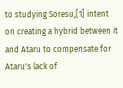to studying Soresu,[1] intent on creating a hybrid between it and Ataru to compensate for Ataru's lack of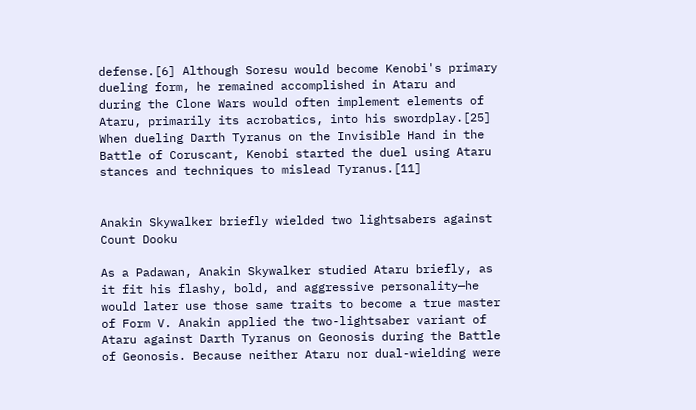defense.[6] Although Soresu would become Kenobi's primary dueling form, he remained accomplished in Ataru and during the Clone Wars would often implement elements of Ataru, primarily its acrobatics, into his swordplay.[25] When dueling Darth Tyranus on the Invisible Hand in the Battle of Coruscant, Kenobi started the duel using Ataru stances and techniques to mislead Tyranus.[11]


Anakin Skywalker briefly wielded two lightsabers against Count Dooku

As a Padawan, Anakin Skywalker studied Ataru briefly, as it fit his flashy, bold, and aggressive personality—he would later use those same traits to become a true master of Form V. Anakin applied the two-lightsaber variant of Ataru against Darth Tyranus on Geonosis during the Battle of Geonosis. Because neither Ataru nor dual-wielding were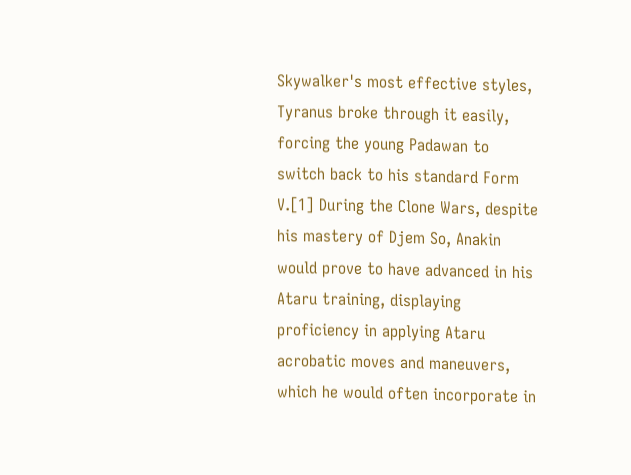Skywalker's most effective styles, Tyranus broke through it easily, forcing the young Padawan to switch back to his standard Form V.[1] During the Clone Wars, despite his mastery of Djem So, Anakin would prove to have advanced in his Ataru training, displaying proficiency in applying Ataru acrobatic moves and maneuvers, which he would often incorporate in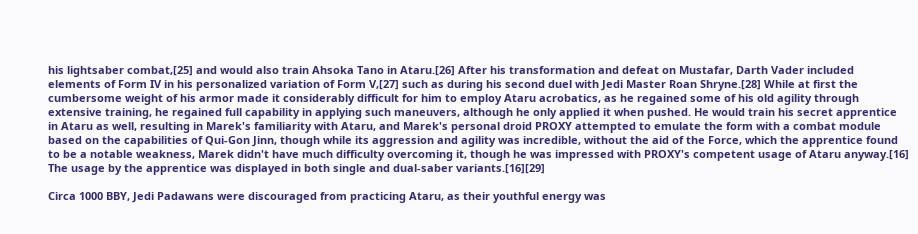his lightsaber combat,[25] and would also train Ahsoka Tano in Ataru.[26] After his transformation and defeat on Mustafar, Darth Vader included elements of Form IV in his personalized variation of Form V,[27] such as during his second duel with Jedi Master Roan Shryne.[28] While at first the cumbersome weight of his armor made it considerably difficult for him to employ Ataru acrobatics, as he regained some of his old agility through extensive training, he regained full capability in applying such maneuvers, although he only applied it when pushed. He would train his secret apprentice in Ataru as well, resulting in Marek's familiarity with Ataru, and Marek's personal droid PROXY attempted to emulate the form with a combat module based on the capabilities of Qui-Gon Jinn, though while its aggression and agility was incredible, without the aid of the Force, which the apprentice found to be a notable weakness, Marek didn't have much difficulty overcoming it, though he was impressed with PROXY's competent usage of Ataru anyway.[16] The usage by the apprentice was displayed in both single and dual-saber variants.[16][29]

Circa 1000 BBY, Jedi Padawans were discouraged from practicing Ataru, as their youthful energy was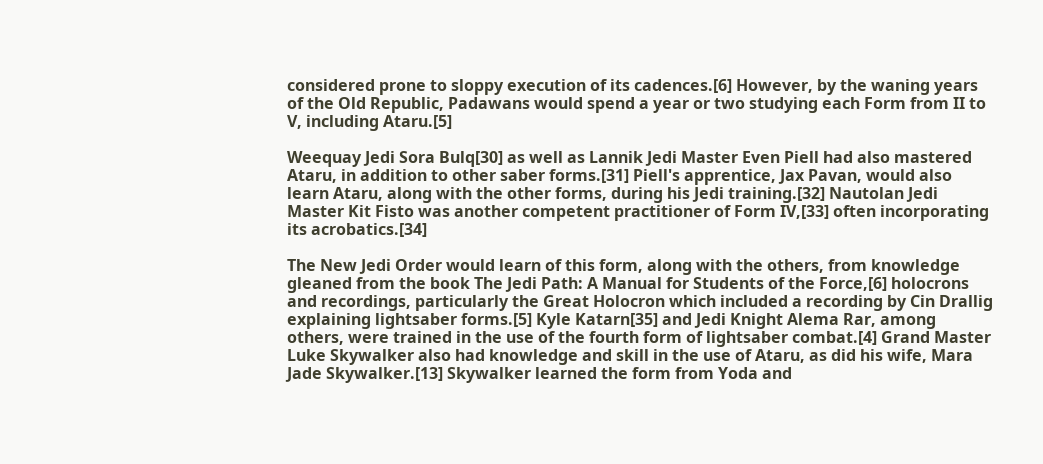considered prone to sloppy execution of its cadences.[6] However, by the waning years of the Old Republic, Padawans would spend a year or two studying each Form from II to V, including Ataru.[5]

Weequay Jedi Sora Bulq[30] as well as Lannik Jedi Master Even Piell had also mastered Ataru, in addition to other saber forms.[31] Piell's apprentice, Jax Pavan, would also learn Ataru, along with the other forms, during his Jedi training.[32] Nautolan Jedi Master Kit Fisto was another competent practitioner of Form IV,[33] often incorporating its acrobatics.[34]

The New Jedi Order would learn of this form, along with the others, from knowledge gleaned from the book The Jedi Path: A Manual for Students of the Force,[6] holocrons and recordings, particularly the Great Holocron which included a recording by Cin Drallig explaining lightsaber forms.[5] Kyle Katarn[35] and Jedi Knight Alema Rar, among others, were trained in the use of the fourth form of lightsaber combat.[4] Grand Master Luke Skywalker also had knowledge and skill in the use of Ataru, as did his wife, Mara Jade Skywalker.[13] Skywalker learned the form from Yoda and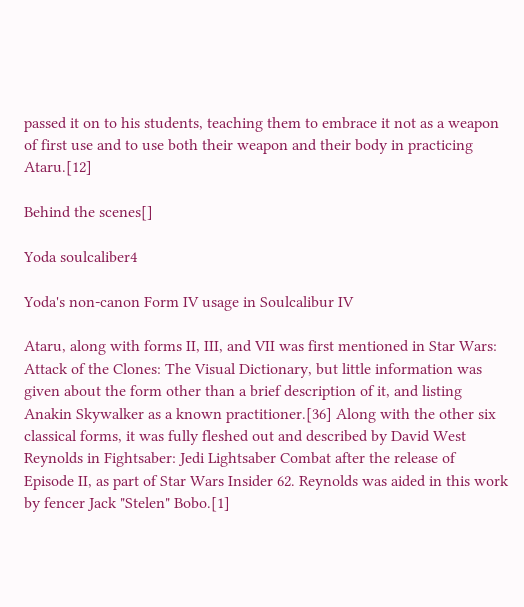passed it on to his students, teaching them to embrace it not as a weapon of first use and to use both their weapon and their body in practicing Ataru.[12]

Behind the scenes[]

Yoda soulcaliber4

Yoda's non-canon Form IV usage in Soulcalibur IV

Ataru, along with forms II, III, and VII was first mentioned in Star Wars: Attack of the Clones: The Visual Dictionary, but little information was given about the form other than a brief description of it, and listing Anakin Skywalker as a known practitioner.[36] Along with the other six classical forms, it was fully fleshed out and described by David West Reynolds in Fightsaber: Jedi Lightsaber Combat after the release of Episode II, as part of Star Wars Insider 62. Reynolds was aided in this work by fencer Jack "Stelen" Bobo.[1]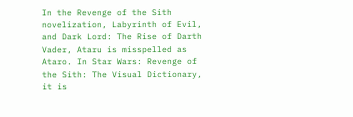In the Revenge of the Sith novelization, Labyrinth of Evil, and Dark Lord: The Rise of Darth Vader, Ataru is misspelled as Ataro. In Star Wars: Revenge of the Sith: The Visual Dictionary, it is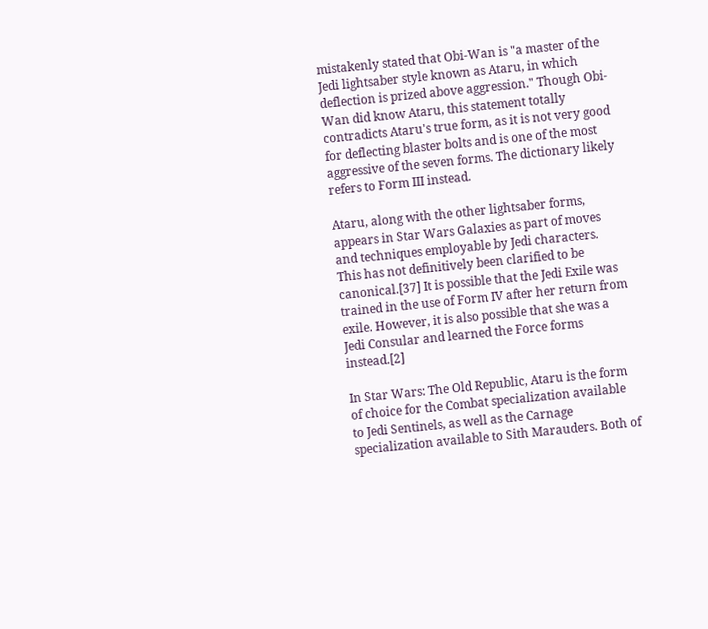mistakenly stated that Obi-Wan is "a master of the Jedi lightsaber style known as Ataru, in which deflection is prized above aggression." Though Obi-Wan did know Ataru, this statement totally contradicts Ataru's true form, as it is not very good for deflecting blaster bolts and is one of the most aggressive of the seven forms. The dictionary likely refers to Form III instead.

Ataru, along with the other lightsaber forms, appears in Star Wars Galaxies as part of moves and techniques employable by Jedi characters. This has not definitively been clarified to be canonical.[37] It is possible that the Jedi Exile was trained in the use of Form IV after her return from exile. However, it is also possible that she was a Jedi Consular and learned the Force forms instead.[2]

In Star Wars: The Old Republic, Ataru is the form of choice for the Combat specialization available to Jedi Sentinels, as well as the Carnage specialization available to Sith Marauders. Both of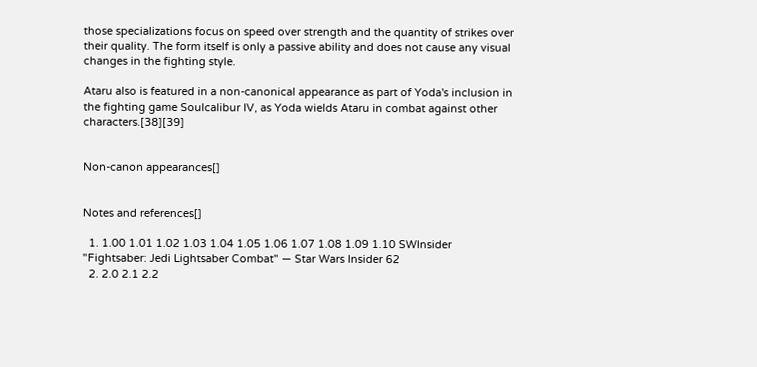those specializations focus on speed over strength and the quantity of strikes over their quality. The form itself is only a passive ability and does not cause any visual changes in the fighting style.

Ataru also is featured in a non-canonical appearance as part of Yoda's inclusion in the fighting game Soulcalibur IV, as Yoda wields Ataru in combat against other characters.[38][39]


Non-canon appearances[]


Notes and references[]

  1. 1.00 1.01 1.02 1.03 1.04 1.05 1.06 1.07 1.08 1.09 1.10 SWInsider "Fightsaber: Jedi Lightsaber Combat" — Star Wars Insider 62
  2. 2.0 2.1 2.2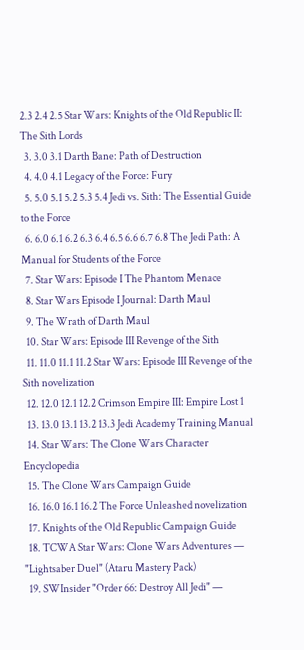2.3 2.4 2.5 Star Wars: Knights of the Old Republic II: The Sith Lords
  3. 3.0 3.1 Darth Bane: Path of Destruction
  4. 4.0 4.1 Legacy of the Force: Fury
  5. 5.0 5.1 5.2 5.3 5.4 Jedi vs. Sith: The Essential Guide to the Force
  6. 6.0 6.1 6.2 6.3 6.4 6.5 6.6 6.7 6.8 The Jedi Path: A Manual for Students of the Force
  7. Star Wars: Episode I The Phantom Menace
  8. Star Wars Episode I Journal: Darth Maul
  9. The Wrath of Darth Maul
  10. Star Wars: Episode III Revenge of the Sith
  11. 11.0 11.1 11.2 Star Wars: Episode III Revenge of the Sith novelization
  12. 12.0 12.1 12.2 Crimson Empire III: Empire Lost 1
  13. 13.0 13.1 13.2 13.3 Jedi Academy Training Manual
  14. Star Wars: The Clone Wars Character Encyclopedia
  15. The Clone Wars Campaign Guide
  16. 16.0 16.1 16.2 The Force Unleashed novelization
  17. Knights of the Old Republic Campaign Guide
  18. TCWA Star Wars: Clone Wars Adventures — "Lightsaber Duel" (Ataru Mastery Pack)
  19. SWInsider "Order 66: Destroy All Jedi" —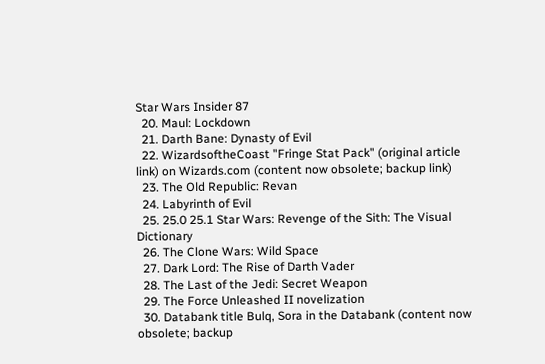Star Wars Insider 87
  20. Maul: Lockdown
  21. Darth Bane: Dynasty of Evil
  22. WizardsoftheCoast "Fringe Stat Pack" (original article link) on Wizards.com (content now obsolete; backup link)
  23. The Old Republic: Revan
  24. Labyrinth of Evil
  25. 25.0 25.1 Star Wars: Revenge of the Sith: The Visual Dictionary
  26. The Clone Wars: Wild Space
  27. Dark Lord: The Rise of Darth Vader
  28. The Last of the Jedi: Secret Weapon
  29. The Force Unleashed II novelization
  30. Databank title Bulq, Sora in the Databank (content now obsolete; backup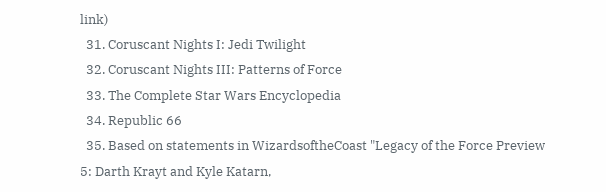link)
  31. Coruscant Nights I: Jedi Twilight
  32. Coruscant Nights III: Patterns of Force
  33. The Complete Star Wars Encyclopedia
  34. Republic 66
  35. Based on statements in WizardsoftheCoast "Legacy of the Force Preview 5: Darth Krayt and Kyle Katarn,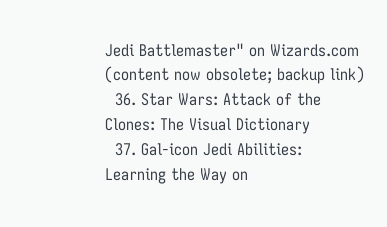Jedi Battlemaster" on Wizards.com (content now obsolete; backup link)
  36. Star Wars: Attack of the Clones: The Visual Dictionary
  37. Gal-icon Jedi Abilities: Learning the Way on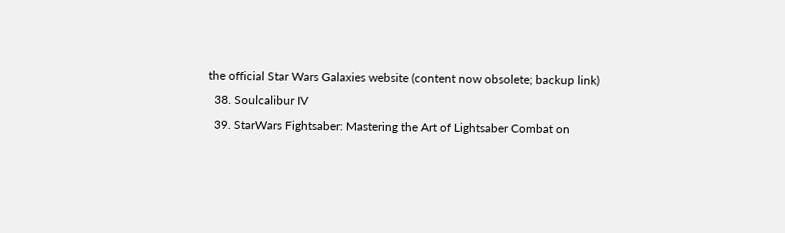the official Star Wars Galaxies website (content now obsolete; backup link)
  38. Soulcalibur IV
  39. StarWars Fightsaber: Mastering the Art of Lightsaber Combat on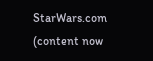StarWars.com (content now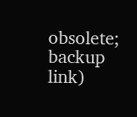obsolete; backup link)